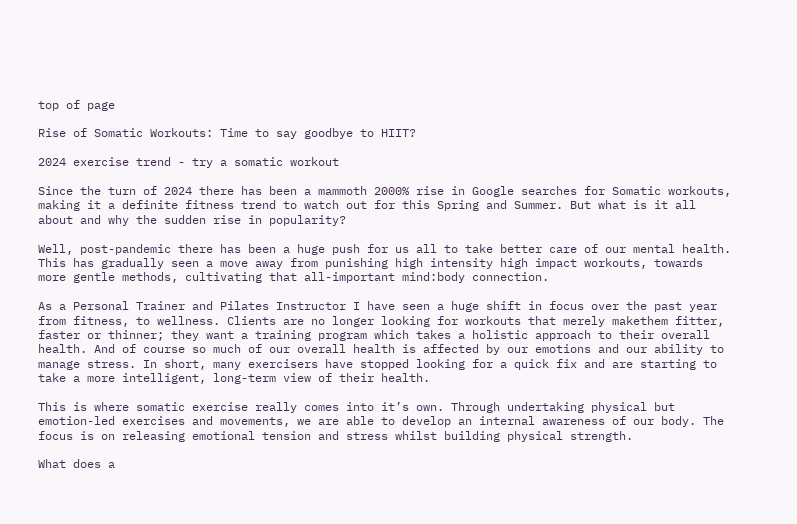top of page

Rise of Somatic Workouts: Time to say goodbye to HIIT?

2024 exercise trend - try a somatic workout

Since the turn of 2024 there has been a mammoth 2000% rise in Google searches for Somatic workouts, making it a definite fitness trend to watch out for this Spring and Summer. But what is it all about and why the sudden rise in popularity?

Well, post-pandemic there has been a huge push for us all to take better care of our mental health. This has gradually seen a move away from punishing high intensity high impact workouts, towards more gentle methods, cultivating that all-important mind:body connection.

As a Personal Trainer and Pilates Instructor I have seen a huge shift in focus over the past year from fitness, to wellness. Clients are no longer looking for workouts that merely makethem fitter, faster or thinner; they want a training program which takes a holistic approach to their overall health. And of course so much of our overall health is affected by our emotions and our ability to manage stress. In short, many exercisers have stopped looking for a quick fix and are starting to take a more intelligent, long-term view of their health.

This is where somatic exercise really comes into it’s own. Through undertaking physical but emotion-led exercises and movements, we are able to develop an internal awareness of our body. The focus is on releasing emotional tension and stress whilst building physical strength.

What does a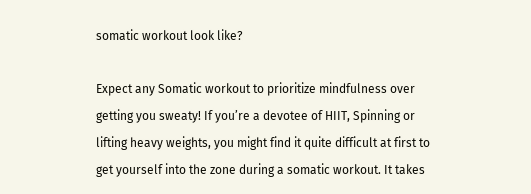somatic workout look like?

Expect any Somatic workout to prioritize mindfulness over getting you sweaty! If you’re a devotee of HIIT, Spinning or lifting heavy weights, you might find it quite difficult at first to get yourself into the zone during a somatic workout. It takes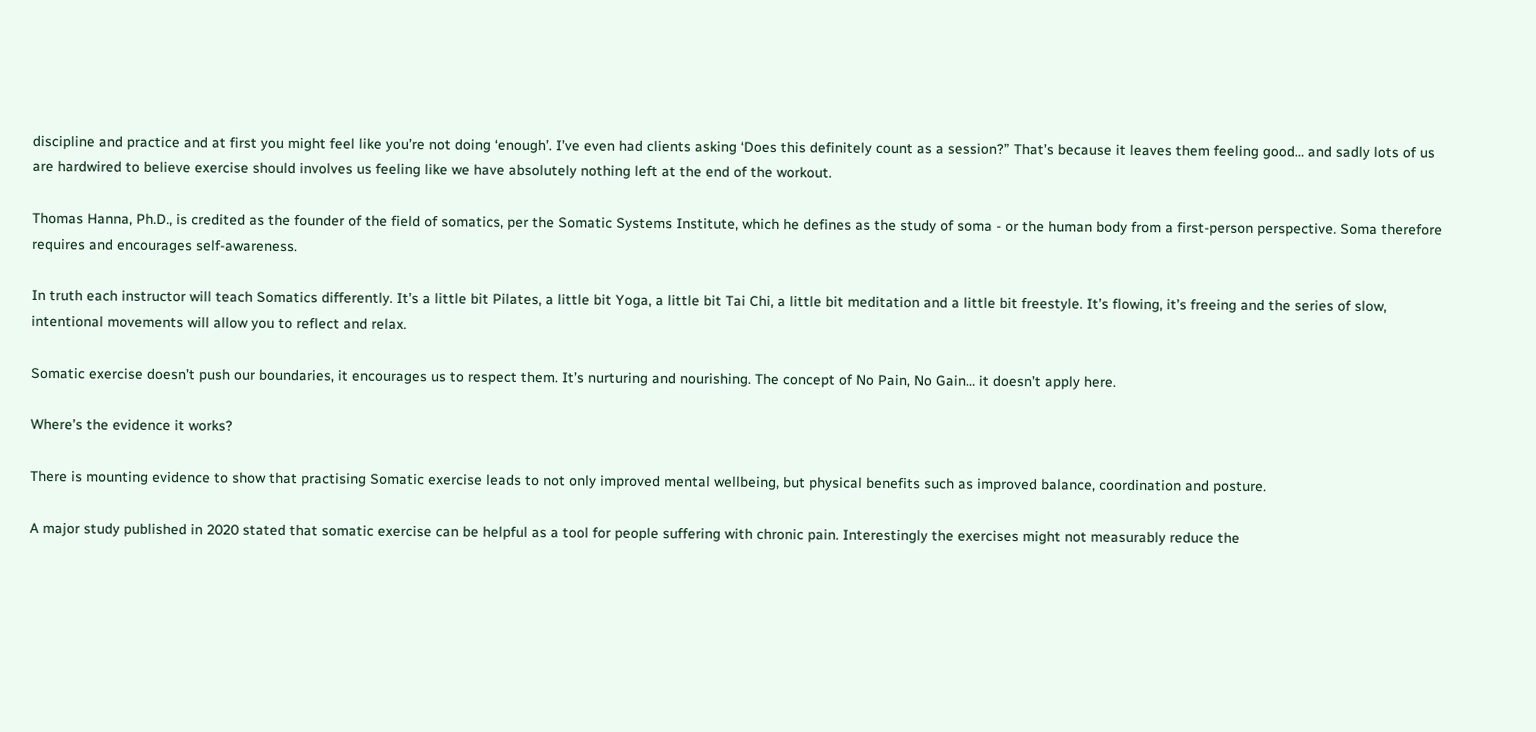discipline and practice and at first you might feel like you’re not doing ‘enough’. I’ve even had clients asking ‘Does this definitely count as a session?” That’s because it leaves them feeling good… and sadly lots of us are hardwired to believe exercise should involves us feeling like we have absolutely nothing left at the end of the workout.

Thomas Hanna, Ph.D., is credited as the founder of the field of somatics, per the Somatic Systems Institute, which he defines as the study of soma - or the human body from a first-person perspective. Soma therefore requires and encourages self-awareness.

In truth each instructor will teach Somatics differently. It’s a little bit Pilates, a little bit Yoga, a little bit Tai Chi, a little bit meditation and a little bit freestyle. It’s flowing, it’s freeing and the series of slow, intentional movements will allow you to reflect and relax.

Somatic exercise doesn’t push our boundaries, it encourages us to respect them. It’s nurturing and nourishing. The concept of No Pain, No Gain… it doesn’t apply here.

Where’s the evidence it works?

There is mounting evidence to show that practising Somatic exercise leads to not only improved mental wellbeing, but physical benefits such as improved balance, coordination and posture.

A major study published in 2020 stated that somatic exercise can be helpful as a tool for people suffering with chronic pain. Interestingly the exercises might not measurably reduce the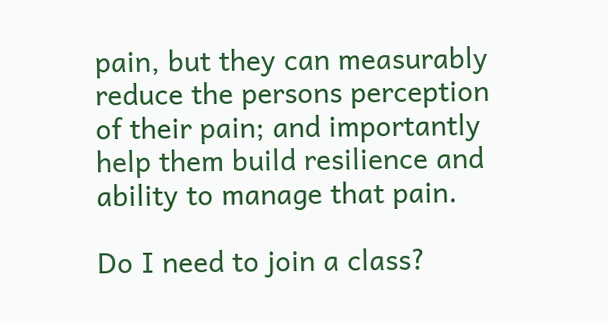pain, but they can measurably reduce the persons perception of their pain; and importantly help them build resilience and ability to manage that pain.

Do I need to join a class?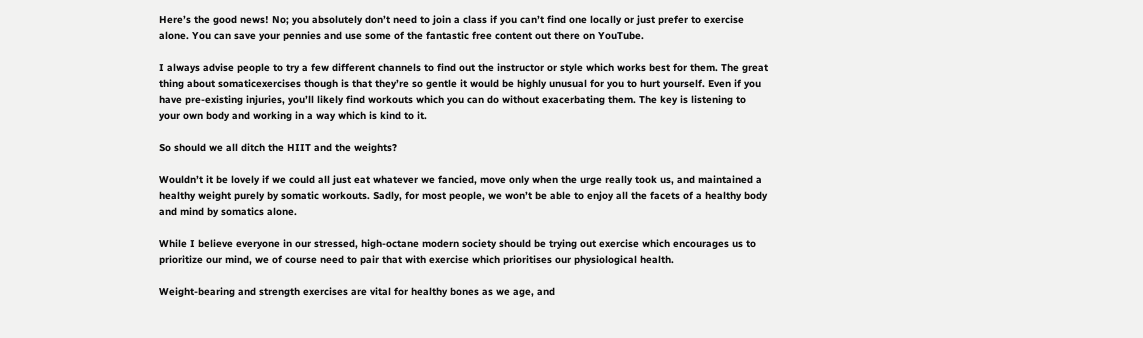Here’s the good news! No; you absolutely don’t need to join a class if you can’t find one locally or just prefer to exercise alone. You can save your pennies and use some of the fantastic free content out there on YouTube.

I always advise people to try a few different channels to find out the instructor or style which works best for them. The great thing about somaticexercises though is that they’re so gentle it would be highly unusual for you to hurt yourself. Even if you have pre-existing injuries, you’ll likely find workouts which you can do without exacerbating them. The key is listening to your own body and working in a way which is kind to it.

So should we all ditch the HIIT and the weights?

Wouldn’t it be lovely if we could all just eat whatever we fancied, move only when the urge really took us, and maintained a healthy weight purely by somatic workouts. Sadly, for most people, we won’t be able to enjoy all the facets of a healthy body and mind by somatics alone.

While I believe everyone in our stressed, high-octane modern society should be trying out exercise which encourages us to prioritize our mind, we of course need to pair that with exercise which prioritises our physiological health.

Weight-bearing and strength exercises are vital for healthy bones as we age, and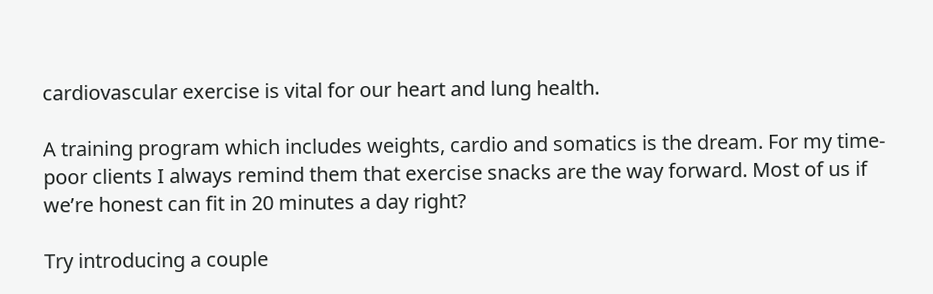cardiovascular exercise is vital for our heart and lung health.

A training program which includes weights, cardio and somatics is the dream. For my time-poor clients I always remind them that exercise snacks are the way forward. Most of us if we’re honest can fit in 20 minutes a day right?

Try introducing a couple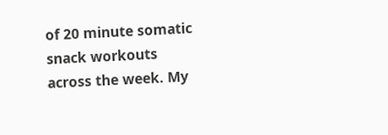of 20 minute somatic snack workouts across the week. My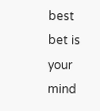best bet is your mind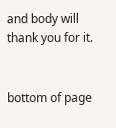and body will thank you for it.


bottom of page